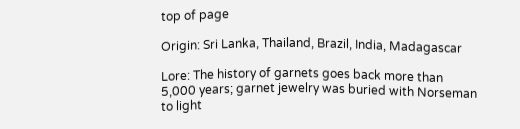top of page

Origin: Sri Lanka, Thailand, Brazil, India, Madagascar

Lore: The history of garnets goes back more than 5,000 years; garnet jewelry was buried with Norseman to light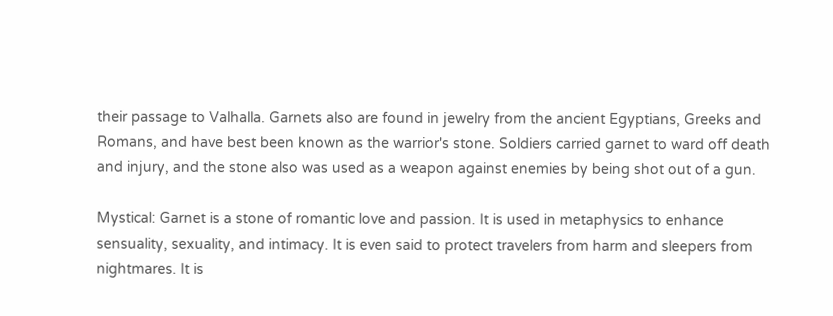their passage to Valhalla. Garnets also are found in jewelry from the ancient Egyptians, Greeks and Romans, and have best been known as the warrior's stone. Soldiers carried garnet to ward off death and injury, and the stone also was used as a weapon against enemies by being shot out of a gun.

Mystical: Garnet is a stone of romantic love and passion. It is used in metaphysics to enhance sensuality, sexuality, and intimacy. It is even said to protect travelers from harm and sleepers from nightmares. It is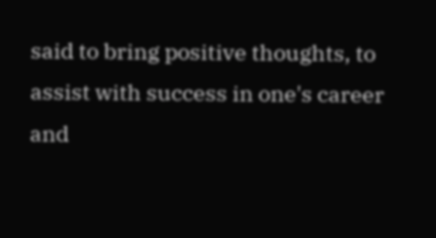said to bring positive thoughts, to assist with success in one's career and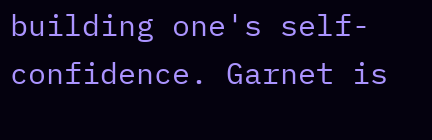building one's self-confidence. Garnet is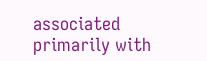associated primarily with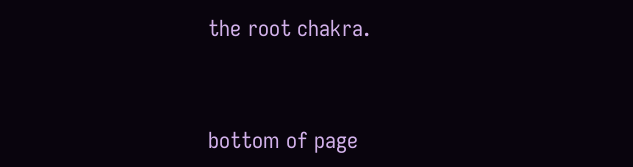the root chakra.


bottom of page